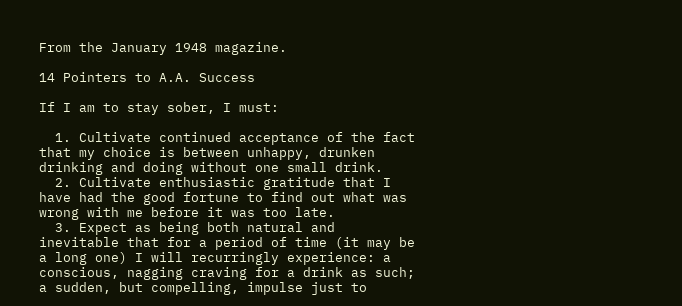From the January 1948 magazine.

14 Pointers to A.A. Success

If I am to stay sober, I must:

  1. Cultivate continued acceptance of the fact that my choice is between unhappy, drunken drinking and doing without one small drink.
  2. Cultivate enthusiastic gratitude that I have had the good fortune to find out what was wrong with me before it was too late.
  3. Expect as being both natural and inevitable that for a period of time (it may be a long one) I will recurringly experience: a conscious, nagging craving for a drink as such; a sudden, but compelling, impulse just to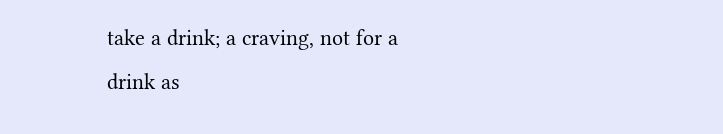take a drink; a craving, not for a drink as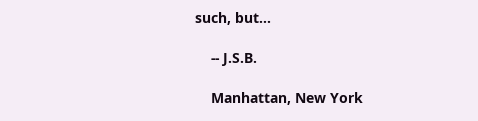such, but...

    -- J.S.B.

    Manhattan, New York